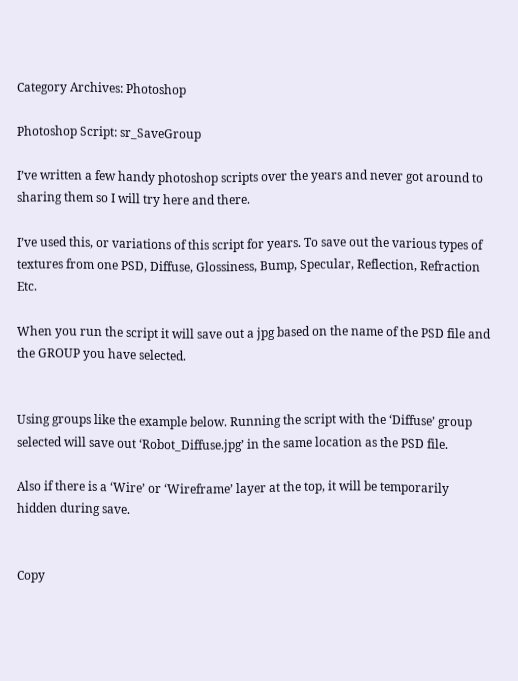Category Archives: Photoshop

Photoshop Script: sr_SaveGroup

I’ve written a few handy photoshop scripts over the years and never got around to sharing them so I will try here and there.

I’ve used this, or variations of this script for years. To save out the various types of textures from one PSD, Diffuse, Glossiness, Bump, Specular, Reflection, Refraction Etc.

When you run the script it will save out a jpg based on the name of the PSD file and the GROUP you have selected.


Using groups like the example below. Running the script with the ‘Diffuse’ group selected will save out ‘Robot_Diffuse.jpg’ in the same location as the PSD file.

Also if there is a ‘Wire’ or ‘Wireframe’ layer at the top, it will be temporarily hidden during save.


Copy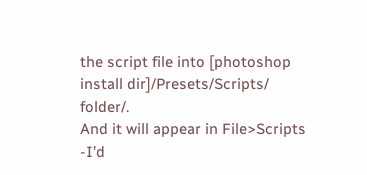the script file into [photoshop install dir]/Presets/Scripts/ folder/.
And it will appear in File>Scripts -I’d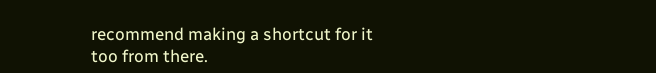recommend making a shortcut for it too from there.